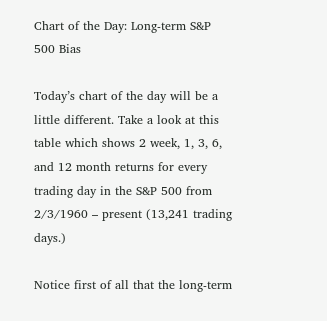Chart of the Day: Long-term S&P 500 Bias

Today’s chart of the day will be a little different. Take a look at this table which shows 2 week, 1, 3, 6, and 12 month returns for every trading day in the S&P 500 from 2/3/1960 – present (13,241 trading days.)

Notice first of all that the long-term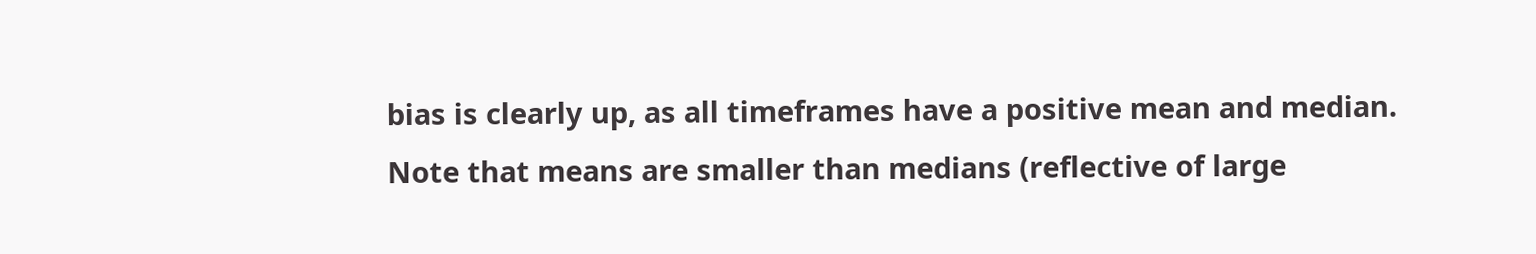bias is clearly up, as all timeframes have a positive mean and median. Note that means are smaller than medians (reflective of large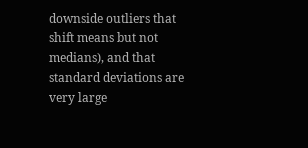downside outliers that shift means but not medians), and that standard deviations are very large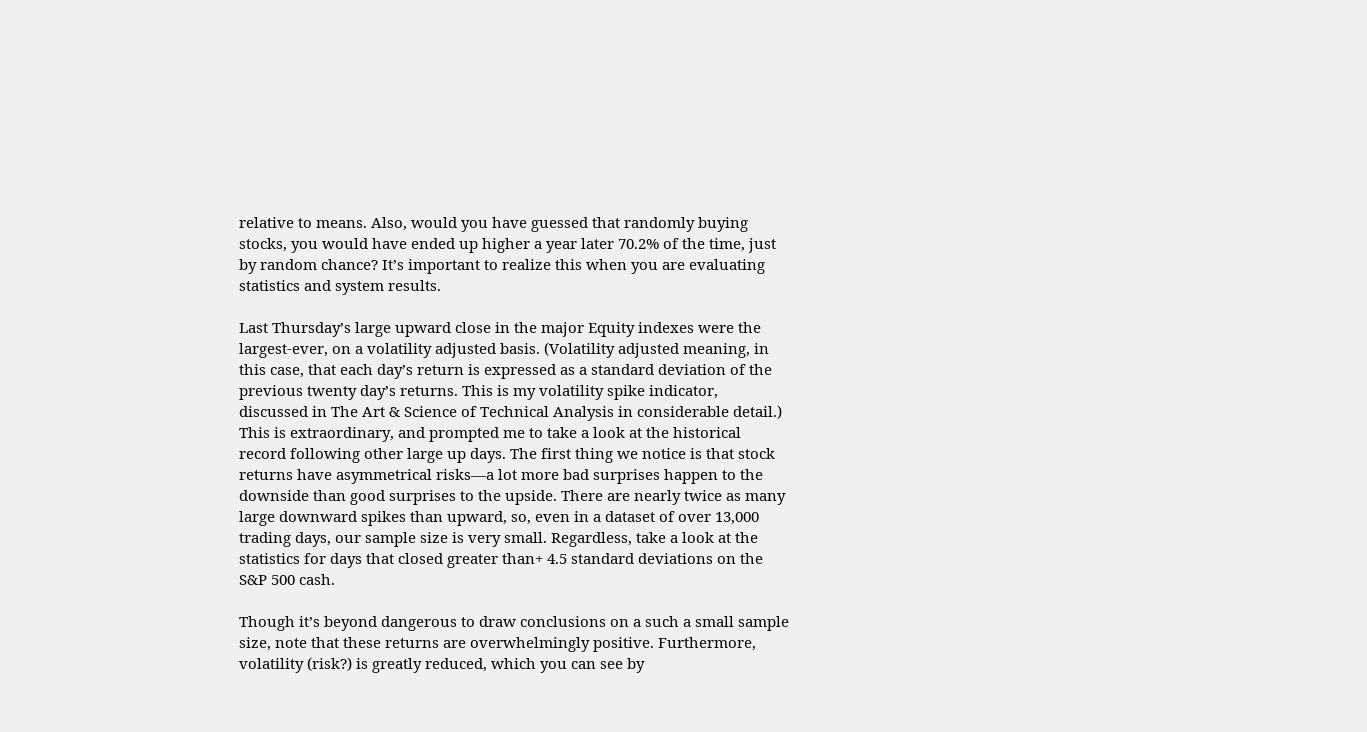relative to means. Also, would you have guessed that randomly buying stocks, you would have ended up higher a year later 70.2% of the time, just by random chance? It’s important to realize this when you are evaluating statistics and system results.

Last Thursday’s large upward close in the major Equity indexes were the largest-ever, on a volatility adjusted basis. (Volatility adjusted meaning, in this case, that each day’s return is expressed as a standard deviation of the previous twenty day’s returns. This is my volatility spike indicator, discussed in The Art & Science of Technical Analysis in considerable detail.) This is extraordinary, and prompted me to take a look at the historical record following other large up days. The first thing we notice is that stock returns have asymmetrical risks—a lot more bad surprises happen to the downside than good surprises to the upside. There are nearly twice as many large downward spikes than upward, so, even in a dataset of over 13,000 trading days, our sample size is very small. Regardless, take a look at the statistics for days that closed greater than+ 4.5 standard deviations on the S&P 500 cash.

Though it’s beyond dangerous to draw conclusions on a such a small sample size, note that these returns are overwhelmingly positive. Furthermore, volatility (risk?) is greatly reduced, which you can see by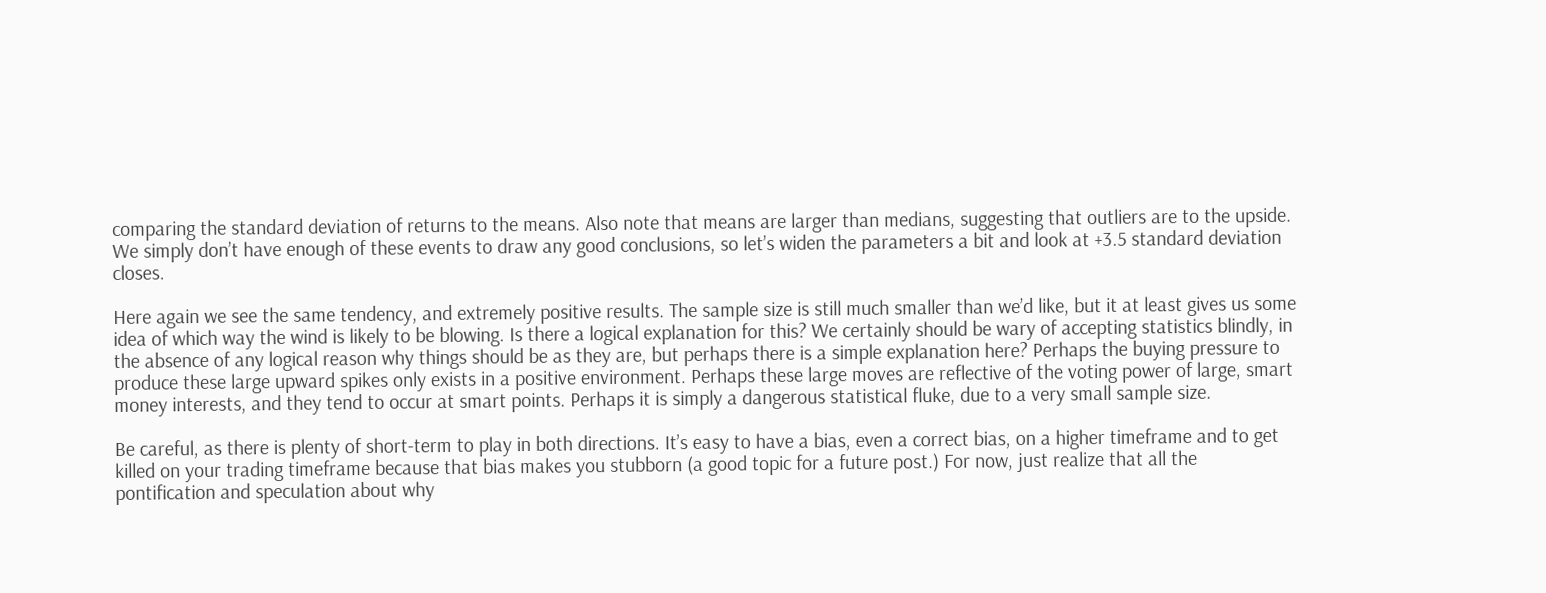comparing the standard deviation of returns to the means. Also note that means are larger than medians, suggesting that outliers are to the upside. We simply don’t have enough of these events to draw any good conclusions, so let’s widen the parameters a bit and look at +3.5 standard deviation closes.

Here again we see the same tendency, and extremely positive results. The sample size is still much smaller than we’d like, but it at least gives us some idea of which way the wind is likely to be blowing. Is there a logical explanation for this? We certainly should be wary of accepting statistics blindly, in the absence of any logical reason why things should be as they are, but perhaps there is a simple explanation here? Perhaps the buying pressure to produce these large upward spikes only exists in a positive environment. Perhaps these large moves are reflective of the voting power of large, smart money interests, and they tend to occur at smart points. Perhaps it is simply a dangerous statistical fluke, due to a very small sample size.

Be careful, as there is plenty of short-term to play in both directions. It’s easy to have a bias, even a correct bias, on a higher timeframe and to get killed on your trading timeframe because that bias makes you stubborn (a good topic for a future post.) For now, just realize that all the pontification and speculation about why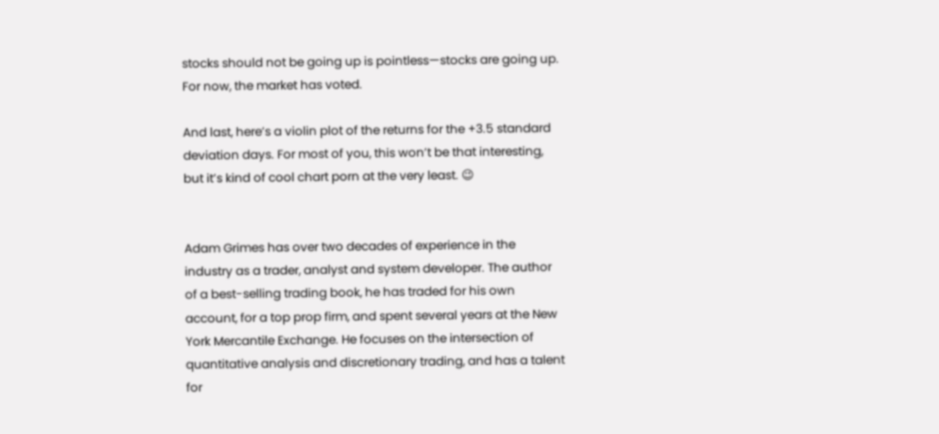stocks should not be going up is pointless—stocks are going up. For now, the market has voted.

And last, here’s a violin plot of the returns for the +3.5 standard deviation days. For most of you, this won’t be that interesting, but it’s kind of cool chart porn at the very least. 😉


Adam Grimes has over two decades of experience in the industry as a trader, analyst and system developer. The author of a best-selling trading book, he has traded for his own account, for a top prop firm, and spent several years at the New York Mercantile Exchange. He focuses on the intersection of quantitative analysis and discretionary trading, and has a talent for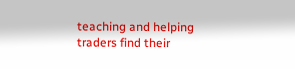teaching and helping traders find their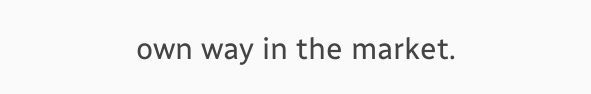own way in the market.